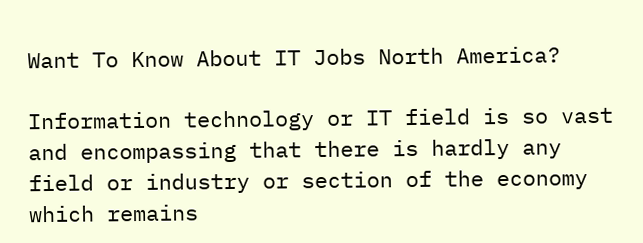Want To Know About IT Jobs North America?

Information technology or IT field is so vast and encompassing that there is hardly any field or industry or section of the economy which remains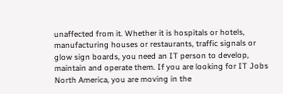unaffected from it. Whether it is hospitals or hotels, manufacturing houses or restaurants, traffic signals or glow sign boards, you need an IT person to develop, maintain and operate them. If you are looking for IT Jobs North America, you are moving in the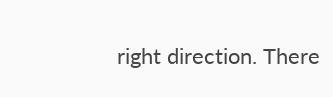right direction. There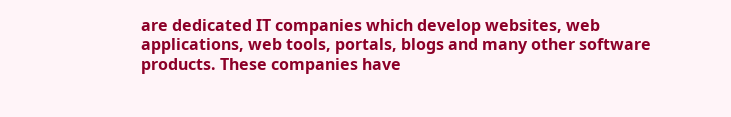are dedicated IT companies which develop websites, web applications, web tools, portals, blogs and many other software products. These companies have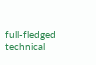full-fledged technical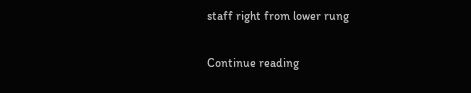staff right from lower rung

Continue reading